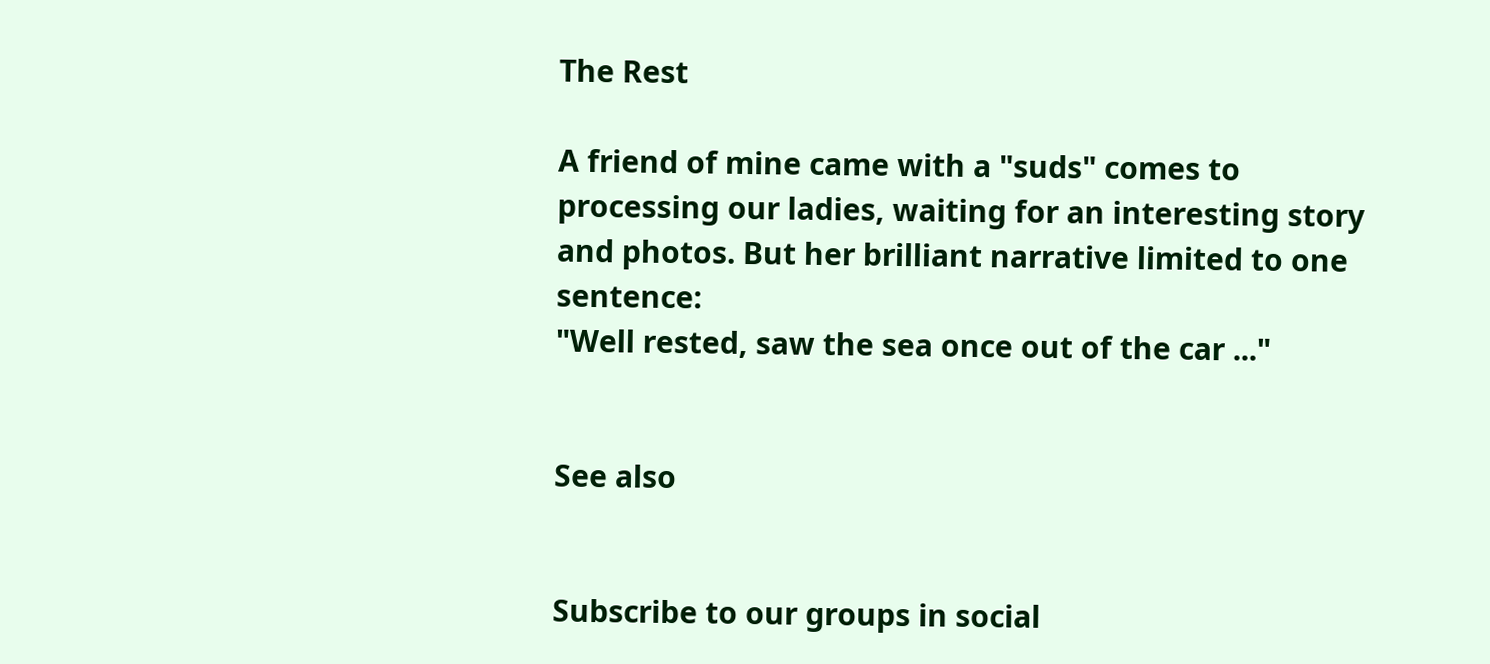The Rest

A friend of mine came with a "suds" comes to processing our ladies, waiting for an interesting story and photos. But her brilliant narrative limited to one sentence:
"Well rested, saw the sea once out of the car ..."


See also


Subscribe to our groups in social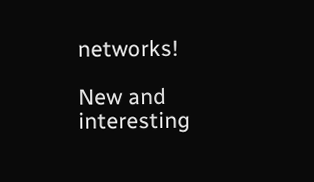networks!

New and interesting